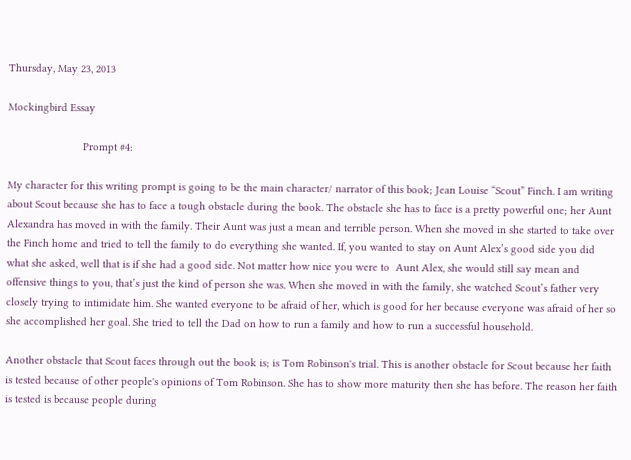Thursday, May 23, 2013

Mockingbird Essay

                         Prompt #4:

My character for this writing prompt is going to be the main character/ narrator of this book; Jean Louise “Scout” Finch. I am writing about Scout because she has to face a tough obstacle during the book. The obstacle she has to face is a pretty powerful one; her Aunt Alexandra has moved in with the family. Their Aunt was just a mean and terrible person. When she moved in she started to take over the Finch home and tried to tell the family to do everything she wanted. If, you wanted to stay on Aunt Alex’s good side you did what she asked, well that is if she had a good side. Not matter how nice you were to  Aunt Alex, she would still say mean and offensive things to you, that’s just the kind of person she was. When she moved in with the family, she watched Scout’s father very closely trying to intimidate him. She wanted everyone to be afraid of her, which is good for her because everyone was afraid of her so she accomplished her goal. She tried to tell the Dad on how to run a family and how to run a successful household.

Another obstacle that Scout faces through out the book is; is Tom Robinson's trial. This is another obstacle for Scout because her faith is tested because of other people's opinions of Tom Robinson. She has to show more maturity then she has before. The reason her faith is tested is because people during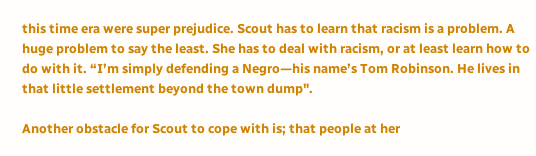this time era were super prejudice. Scout has to learn that racism is a problem. A huge problem to say the least. She has to deal with racism, or at least learn how to do with it. “I’m simply defending a Negro—his name’s Tom Robinson. He lives in that little settlement beyond the town dump".

Another obstacle for Scout to cope with is; that people at her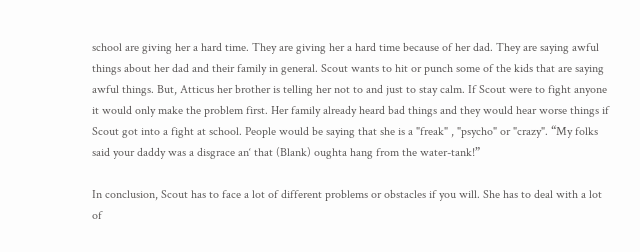school are giving her a hard time. They are giving her a hard time because of her dad. They are saying awful things about her dad and their family in general. Scout wants to hit or punch some of the kids that are saying awful things. But, Atticus her brother is telling her not to and just to stay calm. If Scout were to fight anyone it would only make the problem first. Her family already heard bad things and they would hear worse things if Scout got into a fight at school. People would be saying that she is a "freak" , "psycho" or "crazy". “My folks said your daddy was a disgrace an‘ that (Blank) oughta hang from the water-tank!”

In conclusion, Scout has to face a lot of different problems or obstacles if you will. She has to deal with a lot of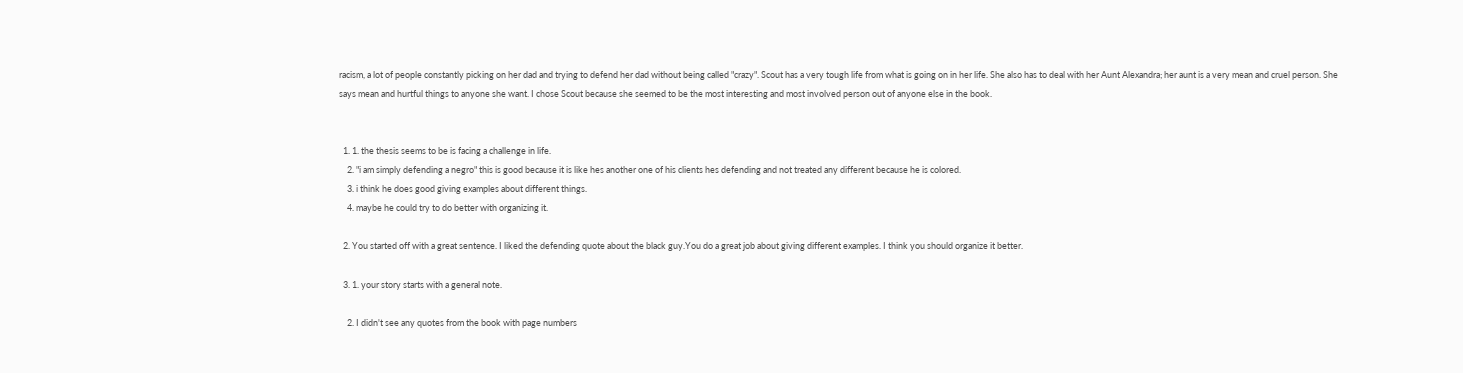racism, a lot of people constantly picking on her dad and trying to defend her dad without being called "crazy". Scout has a very tough life from what is going on in her life. She also has to deal with her Aunt Alexandra; her aunt is a very mean and cruel person. She says mean and hurtful things to anyone she want. I chose Scout because she seemed to be the most interesting and most involved person out of anyone else in the book.


  1. 1. the thesis seems to be is facing a challenge in life.
    2. "i am simply defending a negro" this is good because it is like hes another one of his clients hes defending and not treated any different because he is colored.
    3. i think he does good giving examples about different things.
    4. maybe he could try to do better with organizing it.

  2. You started off with a great sentence. I liked the defending quote about the black guy.You do a great job about giving different examples. I think you should organize it better.

  3. 1. your story starts with a general note.

    2. I didn't see any quotes from the book with page numbers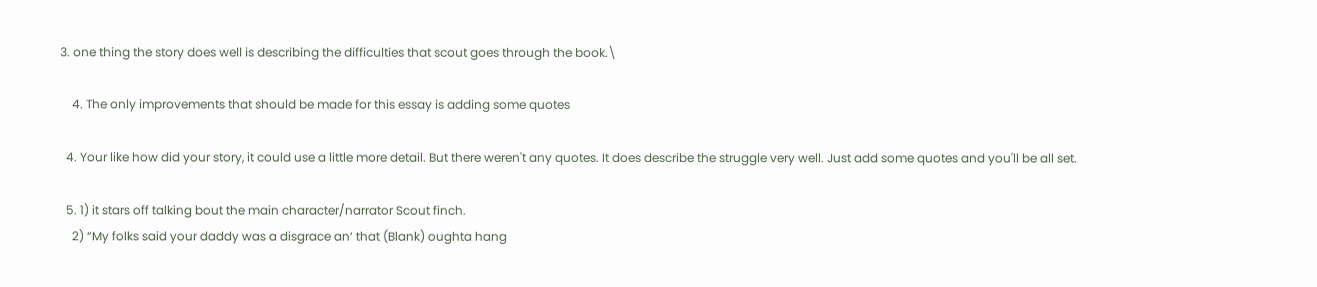3. one thing the story does well is describing the difficulties that scout goes through the book.\

    4. The only improvements that should be made for this essay is adding some quotes

  4. Your like how did your story, it could use a little more detail. But there weren't any quotes. It does describe the struggle very well. Just add some quotes and you'll be all set.

  5. 1) it stars off talking bout the main character/narrator Scout finch.
    2) “My folks said your daddy was a disgrace an‘ that (Blank) oughta hang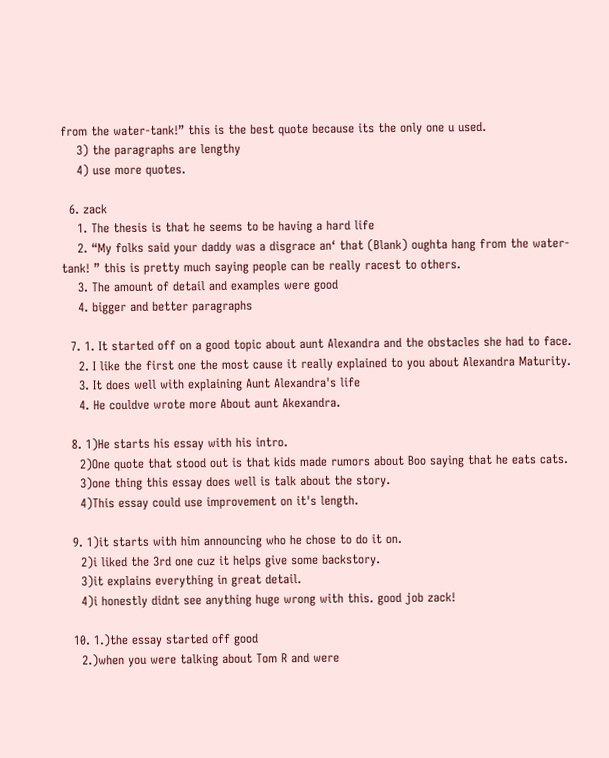from the water-tank!” this is the best quote because its the only one u used.
    3) the paragraphs are lengthy
    4) use more quotes.

  6. zack
    1. The thesis is that he seems to be having a hard life
    2. “My folks said your daddy was a disgrace an‘ that (Blank) oughta hang from the water-tank! ” this is pretty much saying people can be really racest to others.
    3. The amount of detail and examples were good
    4. bigger and better paragraphs

  7. 1. It started off on a good topic about aunt Alexandra and the obstacles she had to face.
    2. I like the first one the most cause it really explained to you about Alexandra Maturity.
    3. It does well with explaining Aunt Alexandra's life
    4. He couldve wrote more About aunt Akexandra.

  8. 1)He starts his essay with his intro.
    2)One quote that stood out is that kids made rumors about Boo saying that he eats cats.
    3)one thing this essay does well is talk about the story.
    4)This essay could use improvement on it's length.

  9. 1)it starts with him announcing who he chose to do it on.
    2)i liked the 3rd one cuz it helps give some backstory.
    3)it explains everything in great detail.
    4)i honestly didnt see anything huge wrong with this. good job zack!

  10. 1.)the essay started off good
    2.)when you were talking about Tom R and were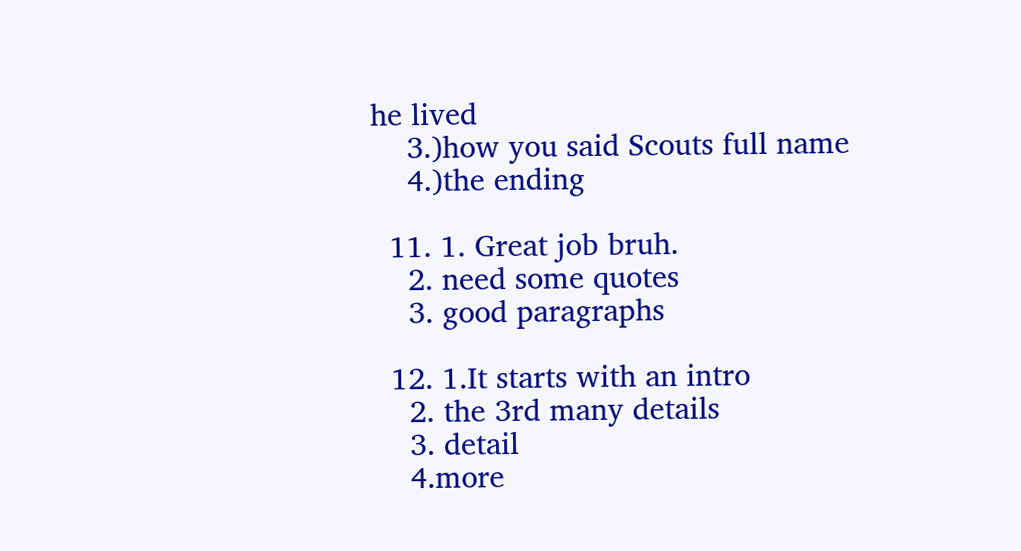he lived
    3.)how you said Scouts full name
    4.)the ending

  11. 1. Great job bruh.
    2. need some quotes
    3. good paragraphs

  12. 1.It starts with an intro
    2. the 3rd many details
    3. detail
    4.more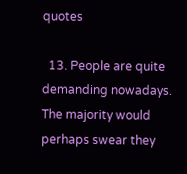quotes

  13. People are quite demanding nowadays. The majority would perhaps swear they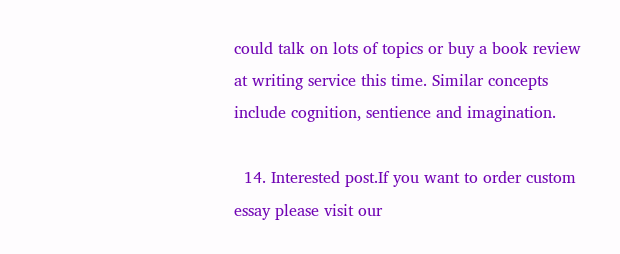could talk on lots of topics or buy a book review at writing service this time. Similar concepts include cognition, sentience and imagination.

  14. Interested post.If you want to order custom essay please visit our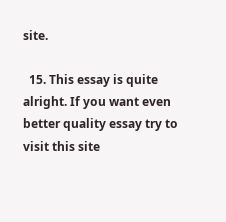site.

  15. This essay is quite alright. If you want even better quality essay try to visit this site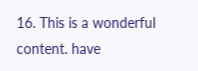16. This is a wonderful content. have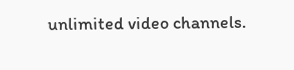unlimited video channels.